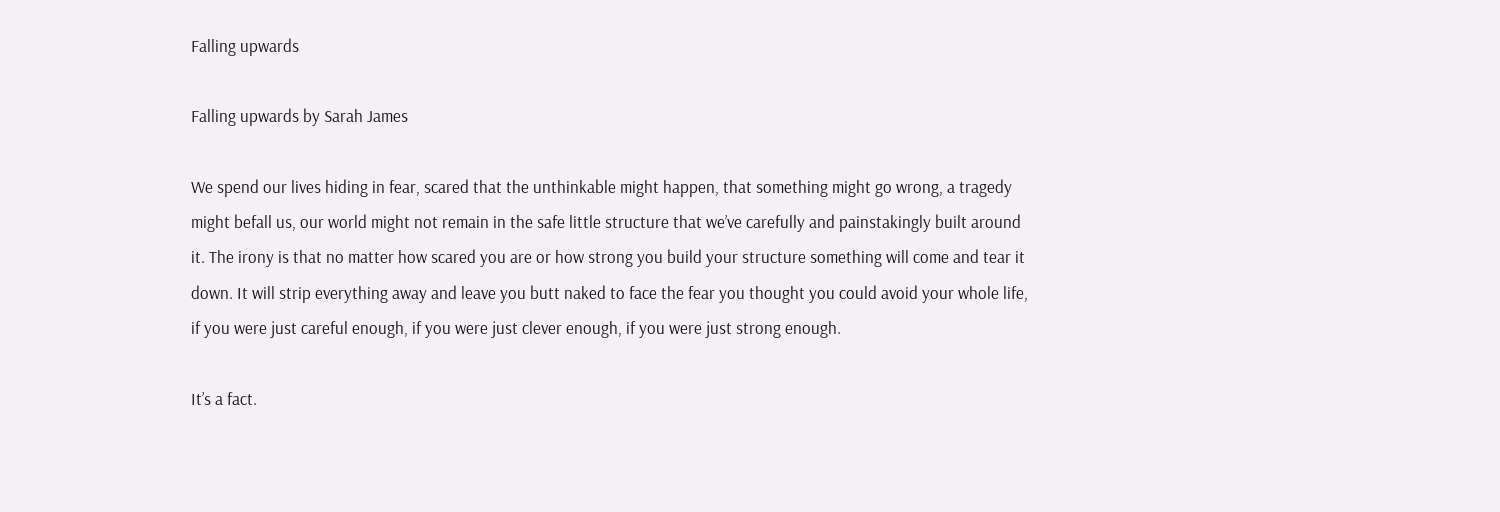Falling upwards

Falling upwards by Sarah James

We spend our lives hiding in fear, scared that the unthinkable might happen, that something might go wrong, a tragedy might befall us, our world might not remain in the safe little structure that we’ve carefully and painstakingly built around it. The irony is that no matter how scared you are or how strong you build your structure something will come and tear it down. It will strip everything away and leave you butt naked to face the fear you thought you could avoid your whole life, if you were just careful enough, if you were just clever enough, if you were just strong enough.

It’s a fact.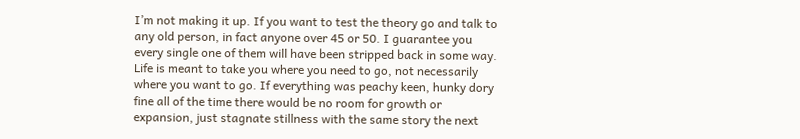I’m not making it up. If you want to test the theory go and talk to any old person, in fact anyone over 45 or 50. I guarantee you every single one of them will have been stripped back in some way. Life is meant to take you where you need to go, not necessarily where you want to go. If everything was peachy keen, hunky dory fine all of the time there would be no room for growth or expansion, just stagnate stillness with the same story the next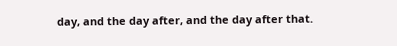day, and the day after, and the day after that.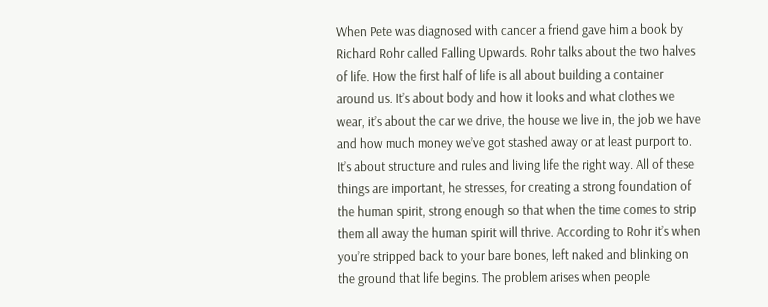When Pete was diagnosed with cancer a friend gave him a book by Richard Rohr called Falling Upwards. Rohr talks about the two halves of life. How the first half of life is all about building a container around us. It’s about body and how it looks and what clothes we wear, it’s about the car we drive, the house we live in, the job we have and how much money we’ve got stashed away or at least purport to. It’s about structure and rules and living life the right way. All of these things are important, he stresses, for creating a strong foundation of the human spirit, strong enough so that when the time comes to strip them all away the human spirit will thrive. According to Rohr it’s when you’re stripped back to your bare bones, left naked and blinking on the ground that life begins. The problem arises when people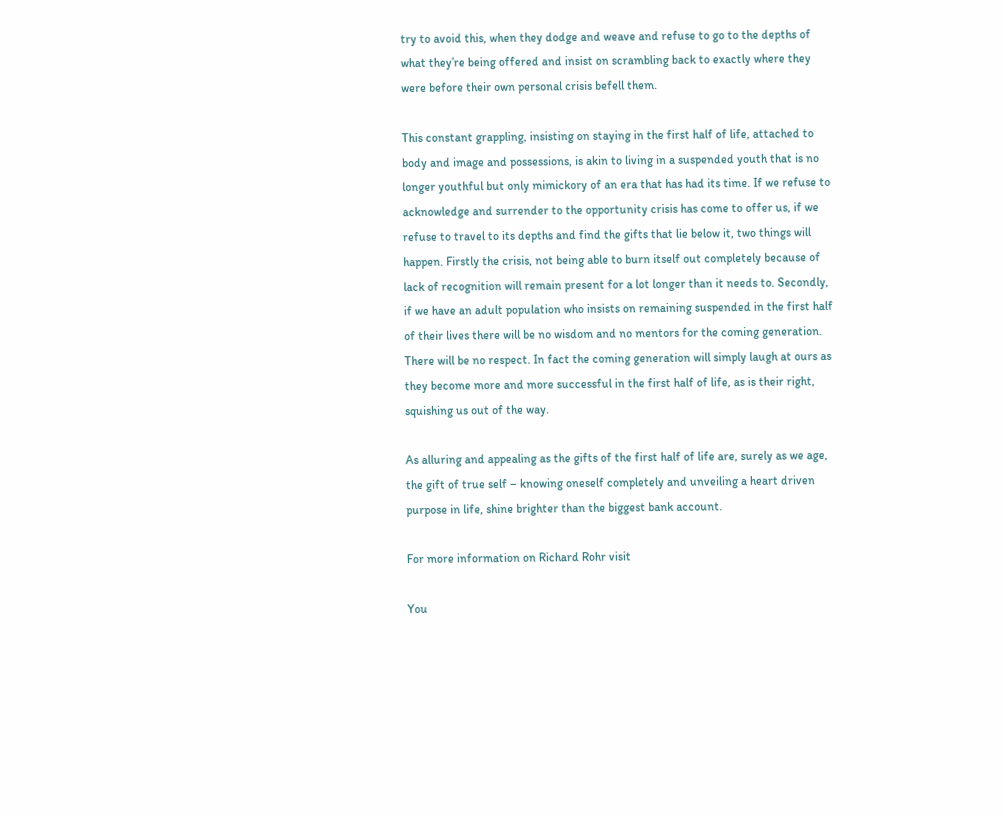try to avoid this, when they dodge and weave and refuse to go to the depths of what they’re being offered and insist on scrambling back to exactly where they were before their own personal crisis befell them.

This constant grappling, insisting on staying in the first half of life, attached to body and image and possessions, is akin to living in a suspended youth that is no longer youthful but only mimickory of an era that has had its time. If we refuse to acknowledge and surrender to the opportunity crisis has come to offer us, if we refuse to travel to its depths and find the gifts that lie below it, two things will happen. Firstly the crisis, not being able to burn itself out completely because of lack of recognition will remain present for a lot longer than it needs to. Secondly, if we have an adult population who insists on remaining suspended in the first half of their lives there will be no wisdom and no mentors for the coming generation. There will be no respect. In fact the coming generation will simply laugh at ours as they become more and more successful in the first half of life, as is their right, squishing us out of the way.

As alluring and appealing as the gifts of the first half of life are, surely as we age, the gift of true self – knowing oneself completely and unveiling a heart driven purpose in life, shine brighter than the biggest bank account.

For more information on Richard Rohr visit

You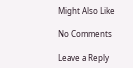Might Also Like

No Comments

Leave a Reply